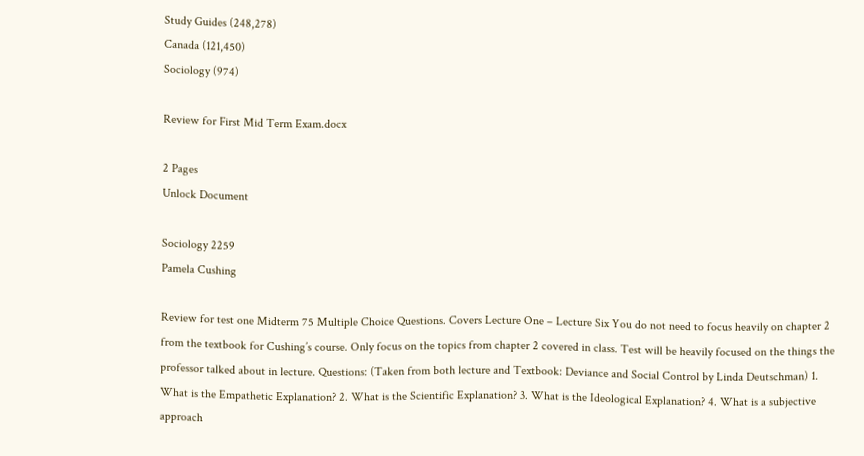Study Guides (248,278)
Canada (121,450)
Sociology (974)

Review for First Mid Term Exam.docx

2 Pages
Unlock Document

Sociology 2259
Pamela Cushing

Review for test one Midterm 75 Multiple Choice Questions. Covers Lecture One – Lecture Six You do not need to focus heavily on chapter 2 from the textbook for Cushing’s course. Only focus on the topics from chapter 2 covered in class. Test will be heavily focused on the things the professor talked about in lecture. Questions: (Taken from both lecture and Textbook: Deviance and Social Control by Linda Deutschman) 1. What is the Empathetic Explanation? 2. What is the Scientific Explanation? 3. What is the Ideological Explanation? 4. What is a subjective approach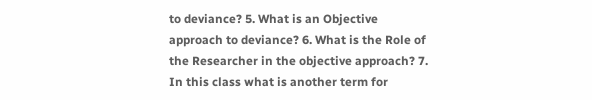to deviance? 5. What is an Objective approach to deviance? 6. What is the Role of the Researcher in the objective approach? 7. In this class what is another term for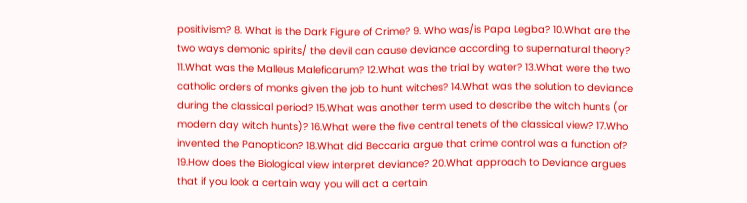positivism? 8. What is the Dark Figure of Crime? 9. Who was/is Papa Legba? 10.What are the two ways demonic spirits/ the devil can cause deviance according to supernatural theory? 11.What was the Malleus Maleficarum? 12.What was the trial by water? 13.What were the two catholic orders of monks given the job to hunt witches? 14.What was the solution to deviance during the classical period? 15.What was another term used to describe the witch hunts (or modern day witch hunts)? 16.What were the five central tenets of the classical view? 17.Who invented the Panopticon? 18.What did Beccaria argue that crime control was a function of? 19.How does the Biological view interpret deviance? 20.What approach to Deviance argues that if you look a certain way you will act a certain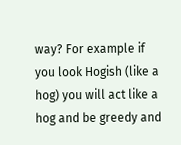way? For example if you look Hogish (like a hog) you will act like a hog and be greedy and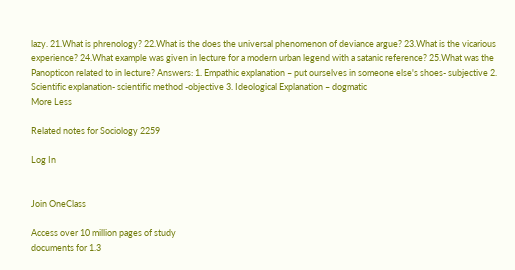lazy. 21.What is phrenology? 22.What is the does the universal phenomenon of deviance argue? 23.What is the vicarious experience? 24.What example was given in lecture for a modern urban legend with a satanic reference? 25.What was the Panopticon related to in lecture? Answers: 1. Empathic explanation – put ourselves in someone else's shoes- subjective 2. Scientific explanation- scientific method -objective 3. Ideological Explanation – dogmatic
More Less

Related notes for Sociology 2259

Log In


Join OneClass

Access over 10 million pages of study
documents for 1.3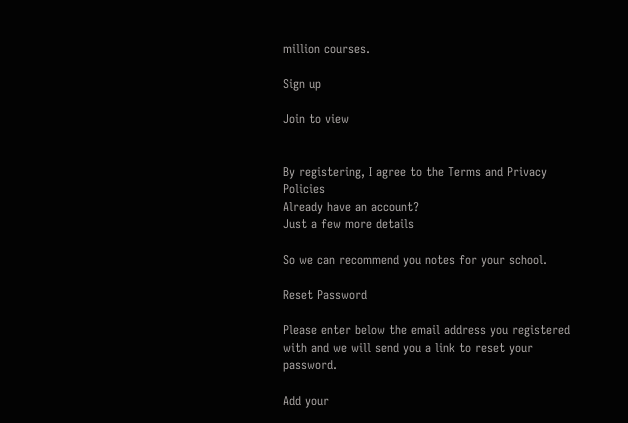million courses.

Sign up

Join to view


By registering, I agree to the Terms and Privacy Policies
Already have an account?
Just a few more details

So we can recommend you notes for your school.

Reset Password

Please enter below the email address you registered with and we will send you a link to reset your password.

Add your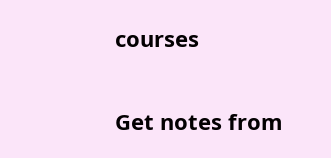courses

Get notes from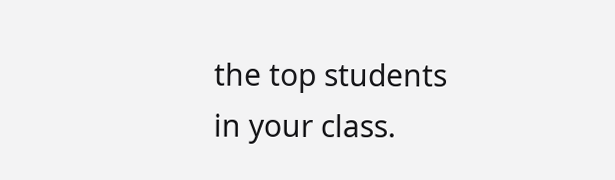the top students in your class.